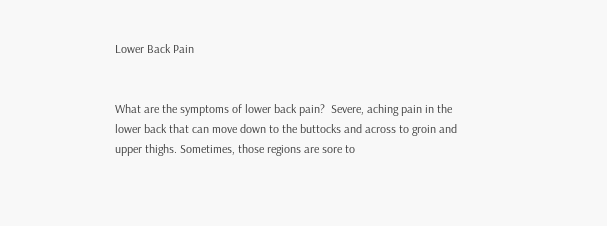Lower Back Pain


What are the symptoms of lower back pain?  Severe, aching pain in the lower back that can move down to the buttocks and across to groin and upper thighs. Sometimes, those regions are sore to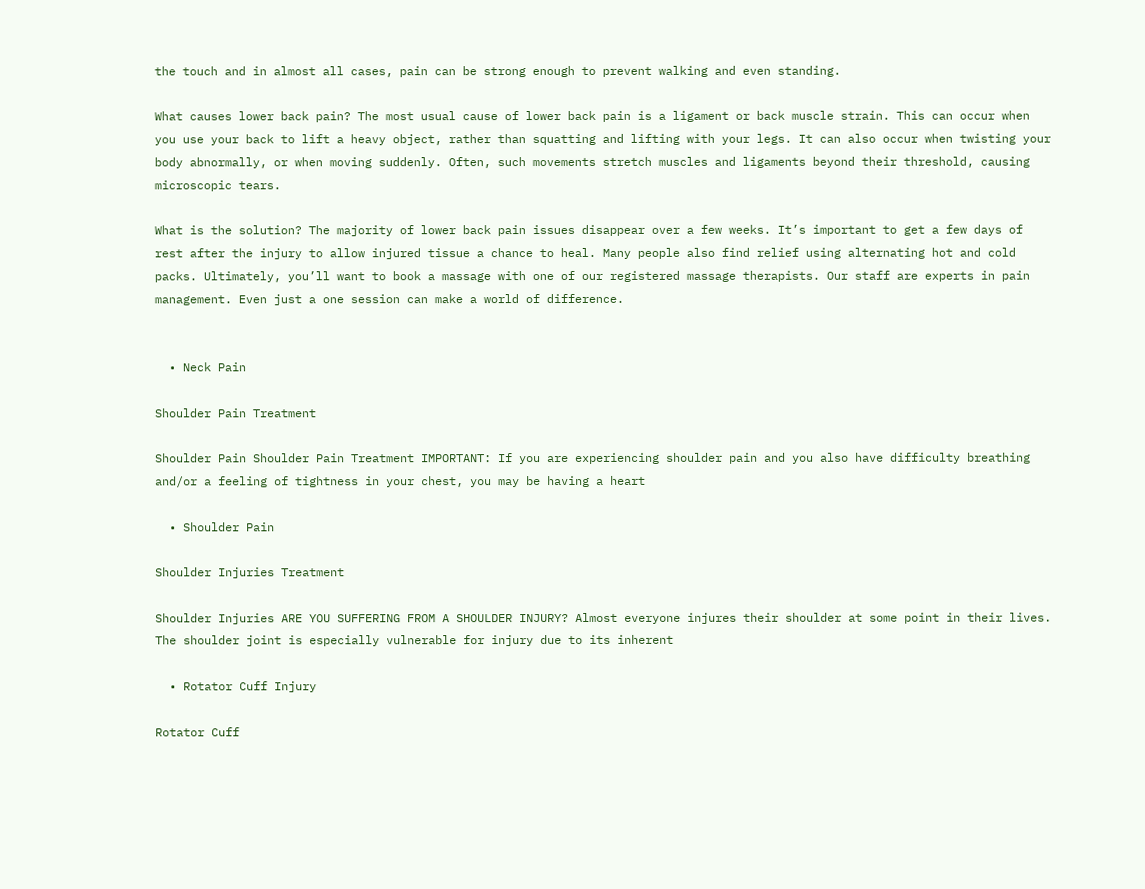the touch and in almost all cases, pain can be strong enough to prevent walking and even standing.

What causes lower back pain? The most usual cause of lower back pain is a ligament or back muscle strain. This can occur when you use your back to lift a heavy object, rather than squatting and lifting with your legs. It can also occur when twisting your body abnormally, or when moving suddenly. Often, such movements stretch muscles and ligaments beyond their threshold, causing microscopic tears.

What is the solution? The majority of lower back pain issues disappear over a few weeks. It’s important to get a few days of rest after the injury to allow injured tissue a chance to heal. Many people also find relief using alternating hot and cold packs. Ultimately, you’ll want to book a massage with one of our registered massage therapists. Our staff are experts in pain management. Even just a one session can make a world of difference.


  • Neck Pain

Shoulder Pain Treatment

Shoulder Pain Shoulder Pain Treatment IMPORTANT: If you are experiencing shoulder pain and you also have difficulty breathing and/or a feeling of tightness in your chest, you may be having a heart

  • Shoulder Pain

Shoulder Injuries Treatment

Shoulder Injuries ARE YOU SUFFERING FROM A SHOULDER INJURY? Almost everyone injures their shoulder at some point in their lives. The shoulder joint is especially vulnerable for injury due to its inherent

  • Rotator Cuff Injury

Rotator Cuff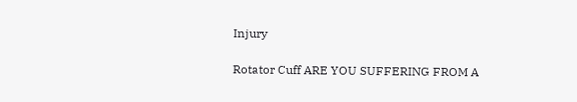Injury

Rotator Cuff ARE YOU SUFFERING FROM A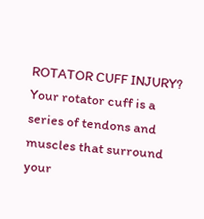ROTATOR CUFF INJURY? Your rotator cuff is a series of tendons and muscles that surround your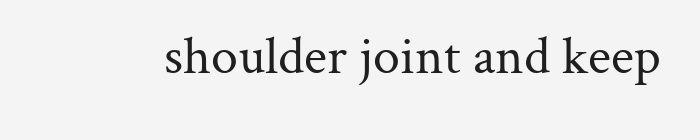shoulder joint and keep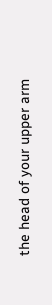the head of your upper arm